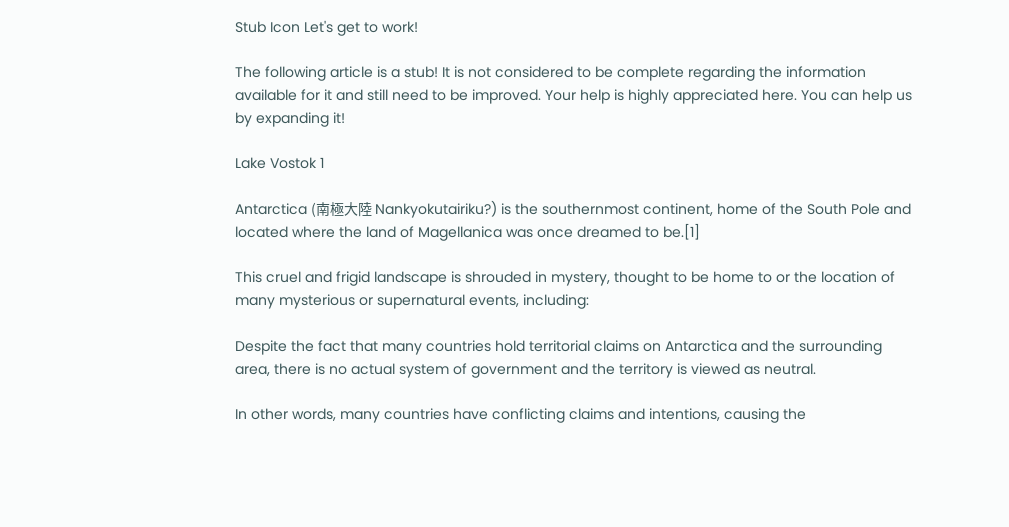Stub Icon Let's get to work!

The following article is a stub! It is not considered to be complete regarding the information available for it and still need to be improved. Your help is highly appreciated here. You can help us by expanding it!

Lake Vostok 1

Antarctica (南極大陸 Nankyokutairiku?) is the southernmost continent, home of the South Pole and located where the land of Magellanica was once dreamed to be.[1]

This cruel and frigid landscape is shrouded in mystery, thought to be home to or the location of many mysterious or supernatural events, including:

Despite the fact that many countries hold territorial claims on Antarctica and the surrounding area, there is no actual system of government and the territory is viewed as neutral.

In other words, many countries have conflicting claims and intentions, causing the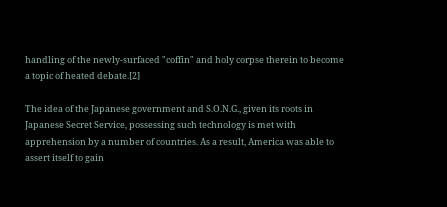handling of the newly-surfaced "coffin" and holy corpse therein to become a topic of heated debate.[2]

The idea of the Japanese government and S.O.N.G., given its roots in Japanese Secret Service, possessing such technology is met with apprehension by a number of countries. As a result, America was able to assert itself to gain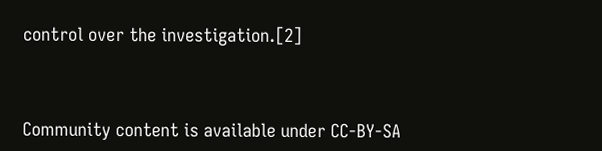control over the investigation.[2]



Community content is available under CC-BY-SA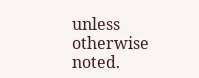unless otherwise noted.